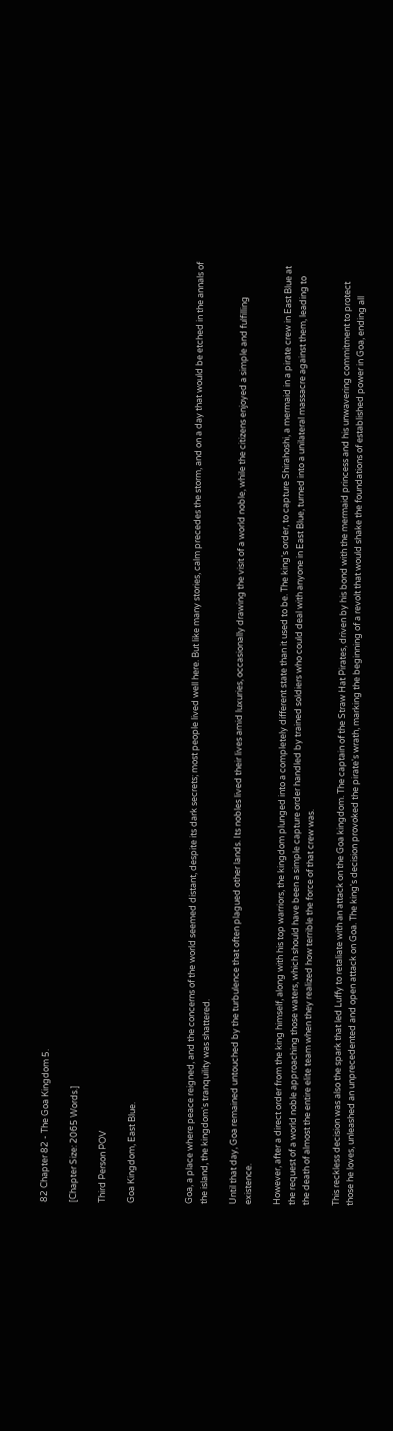82 Chapter 82 - The Goa Kingdom 5.

[Chapter Size: 2065 Words.]

Third Person POV

Goa Kingdom, East Blue.



Goa, a place where peace reigned, and the concerns of the world seemed distant, despite its dark secrets; most people lived well here. But like many stories, calm precedes the storm, and on a day that would be etched in the annals of the island, the kingdom's tranquility was shattered.

Until that day, Goa remained untouched by the turbulence that often plagued other lands. Its nobles lived their lives amid luxuries, occasionally drawing the visit of a world noble, while the citizens enjoyed a simple and fulfilling existence.

However, after a direct order from the king himself, along with his top warriors, the kingdom plunged into a completely different state than it used to be. The king's order, to capture Shirahoshi, a mermaid in a pirate crew in East Blue at the request of a world noble approaching those waters, which should have been a simple capture order handled by trained soldiers who could deal with anyone in East Blue, turned into a unilateral massacre against them, leading to the death of almost the entire elite team when they realized how terrible the force of that crew was.

This reckless decision was also the spark that led Luffy to retaliate with an attack on the Goa kingdom. The captain of the Straw Hat Pirates, driven by his bond with the mermaid princess and his unwavering commitment to protect those he loves, unleashed an unprecedented and open attack on Goa. The king's decision provoked the pirate's wrath, marking the beginning of a revolt that would shake the foundations of established power in Goa, ending all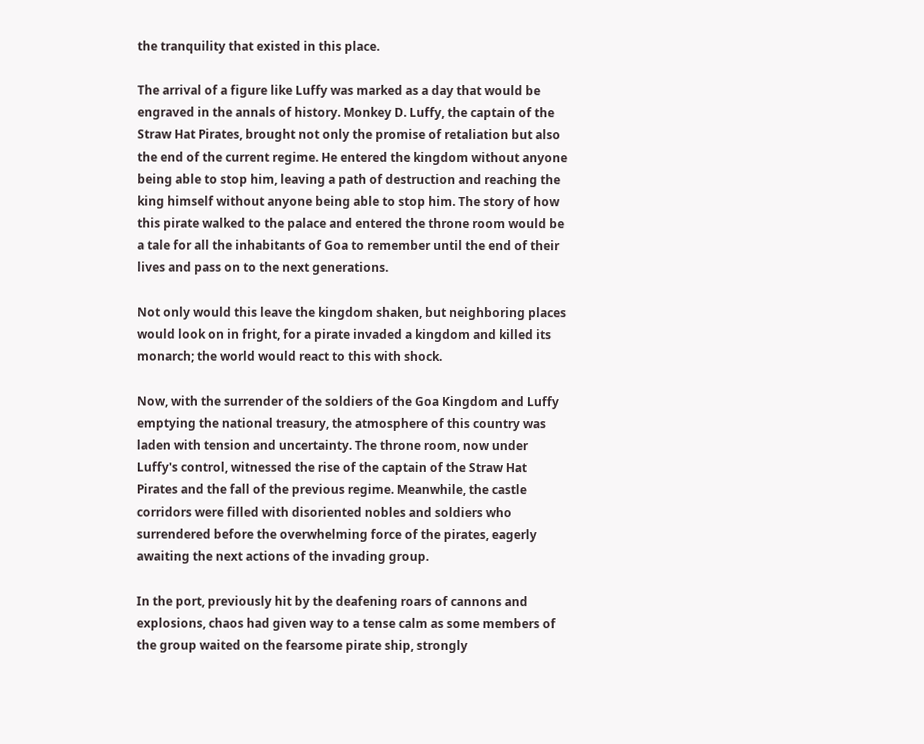the tranquility that existed in this place.

The arrival of a figure like Luffy was marked as a day that would be engraved in the annals of history. Monkey D. Luffy, the captain of the Straw Hat Pirates, brought not only the promise of retaliation but also the end of the current regime. He entered the kingdom without anyone being able to stop him, leaving a path of destruction and reaching the king himself without anyone being able to stop him. The story of how this pirate walked to the palace and entered the throne room would be a tale for all the inhabitants of Goa to remember until the end of their lives and pass on to the next generations.

Not only would this leave the kingdom shaken, but neighboring places would look on in fright, for a pirate invaded a kingdom and killed its monarch; the world would react to this with shock.

Now, with the surrender of the soldiers of the Goa Kingdom and Luffy emptying the national treasury, the atmosphere of this country was laden with tension and uncertainty. The throne room, now under Luffy's control, witnessed the rise of the captain of the Straw Hat Pirates and the fall of the previous regime. Meanwhile, the castle corridors were filled with disoriented nobles and soldiers who surrendered before the overwhelming force of the pirates, eagerly awaiting the next actions of the invading group.

In the port, previously hit by the deafening roars of cannons and explosions, chaos had given way to a tense calm as some members of the group waited on the fearsome pirate ship, strongly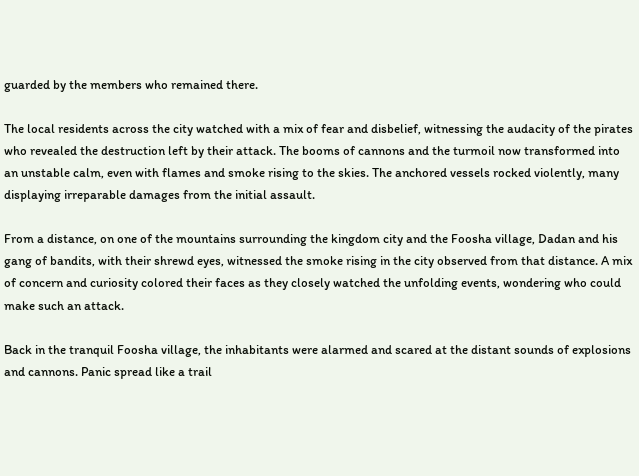guarded by the members who remained there.

The local residents across the city watched with a mix of fear and disbelief, witnessing the audacity of the pirates who revealed the destruction left by their attack. The booms of cannons and the turmoil now transformed into an unstable calm, even with flames and smoke rising to the skies. The anchored vessels rocked violently, many displaying irreparable damages from the initial assault.

From a distance, on one of the mountains surrounding the kingdom city and the Foosha village, Dadan and his gang of bandits, with their shrewd eyes, witnessed the smoke rising in the city observed from that distance. A mix of concern and curiosity colored their faces as they closely watched the unfolding events, wondering who could make such an attack.

Back in the tranquil Foosha village, the inhabitants were alarmed and scared at the distant sounds of explosions and cannons. Panic spread like a trail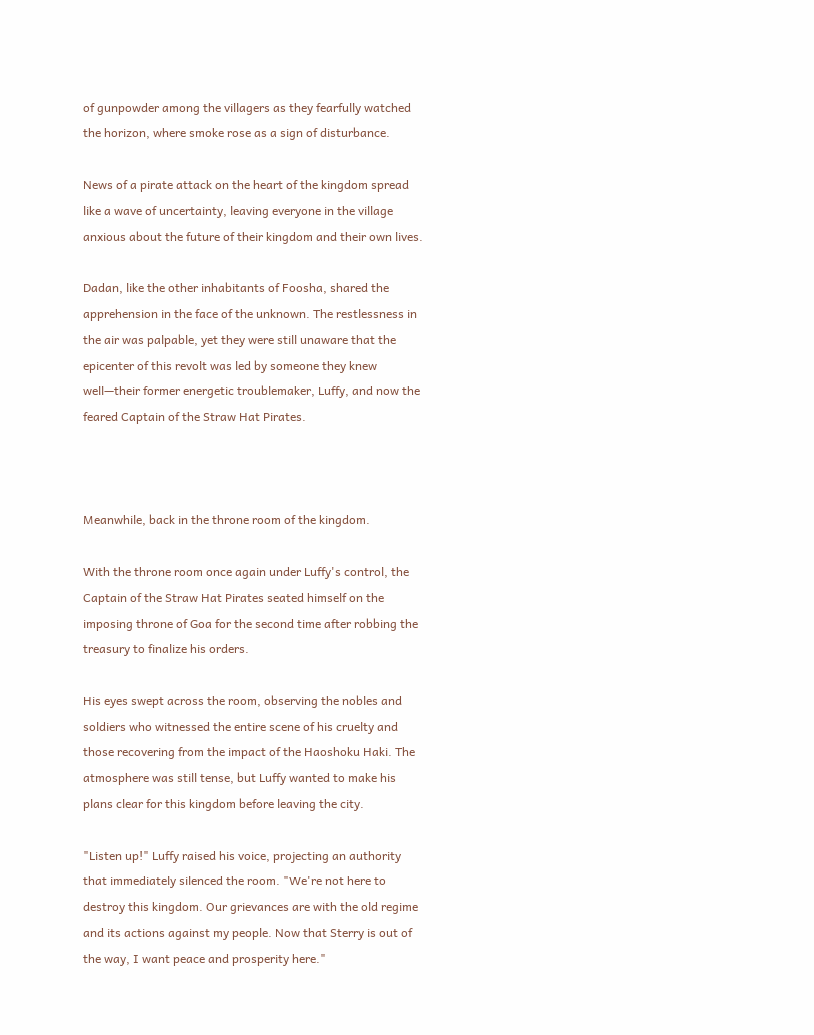of gunpowder among the villagers as they fearfully watched the horizon, where smoke rose as a sign of disturbance.

News of a pirate attack on the heart of the kingdom spread like a wave of uncertainty, leaving everyone in the village anxious about the future of their kingdom and their own lives.

Dadan, like the other inhabitants of Foosha, shared the apprehension in the face of the unknown. The restlessness in the air was palpable, yet they were still unaware that the epicenter of this revolt was led by someone they knew well—their former energetic troublemaker, Luffy, and now the feared Captain of the Straw Hat Pirates.



Meanwhile, back in the throne room of the kingdom.

With the throne room once again under Luffy's control, the Captain of the Straw Hat Pirates seated himself on the imposing throne of Goa for the second time after robbing the treasury to finalize his orders.

His eyes swept across the room, observing the nobles and soldiers who witnessed the entire scene of his cruelty and those recovering from the impact of the Haoshoku Haki. The atmosphere was still tense, but Luffy wanted to make his plans clear for this kingdom before leaving the city.

"Listen up!" Luffy raised his voice, projecting an authority that immediately silenced the room. "We're not here to destroy this kingdom. Our grievances are with the old regime and its actions against my people. Now that Sterry is out of the way, I want peace and prosperity here."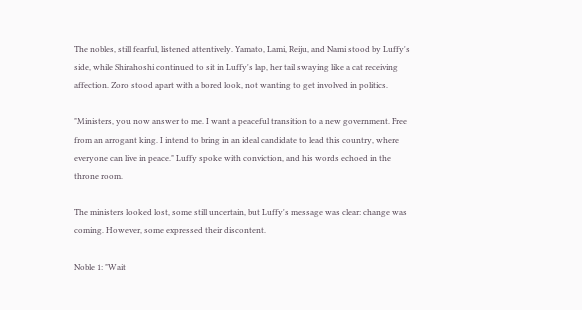The nobles, still fearful, listened attentively. Yamato, Lami, Reiju, and Nami stood by Luffy's side, while Shirahoshi continued to sit in Luffy's lap, her tail swaying like a cat receiving affection. Zoro stood apart with a bored look, not wanting to get involved in politics.

"Ministers, you now answer to me. I want a peaceful transition to a new government. Free from an arrogant king. I intend to bring in an ideal candidate to lead this country, where everyone can live in peace." Luffy spoke with conviction, and his words echoed in the throne room.

The ministers looked lost, some still uncertain, but Luffy's message was clear: change was coming. However, some expressed their discontent.

Noble 1: "Wait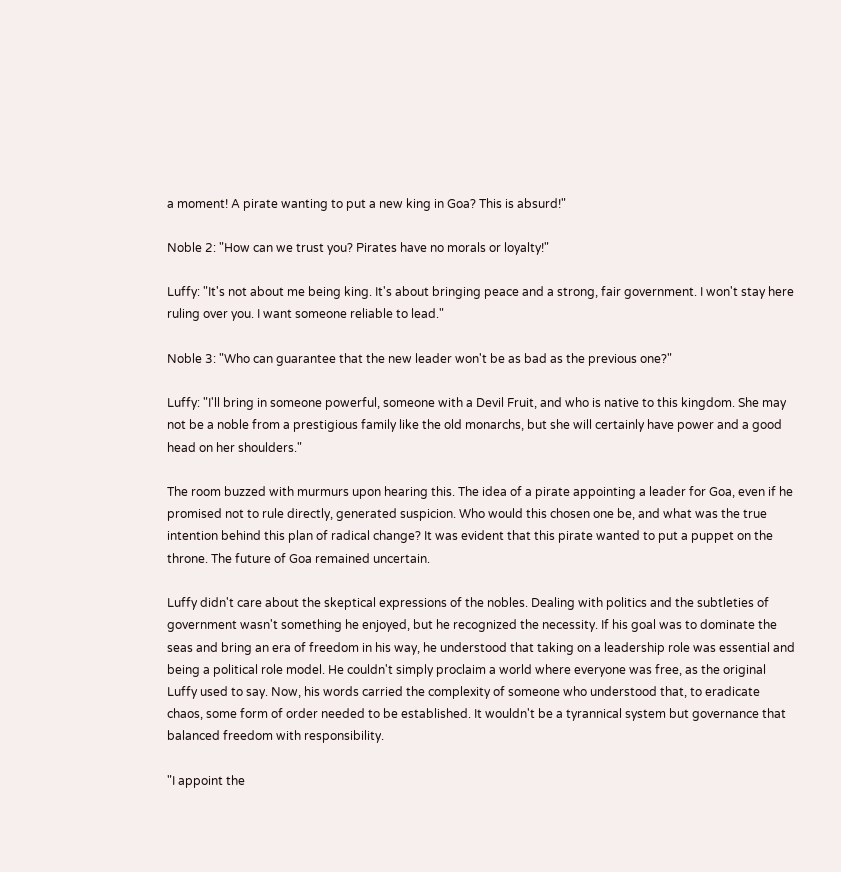a moment! A pirate wanting to put a new king in Goa? This is absurd!"

Noble 2: "How can we trust you? Pirates have no morals or loyalty!"

Luffy: "It's not about me being king. It's about bringing peace and a strong, fair government. I won't stay here ruling over you. I want someone reliable to lead."

Noble 3: "Who can guarantee that the new leader won't be as bad as the previous one?"

Luffy: "I'll bring in someone powerful, someone with a Devil Fruit, and who is native to this kingdom. She may not be a noble from a prestigious family like the old monarchs, but she will certainly have power and a good head on her shoulders."

The room buzzed with murmurs upon hearing this. The idea of a pirate appointing a leader for Goa, even if he promised not to rule directly, generated suspicion. Who would this chosen one be, and what was the true intention behind this plan of radical change? It was evident that this pirate wanted to put a puppet on the throne. The future of Goa remained uncertain.

Luffy didn't care about the skeptical expressions of the nobles. Dealing with politics and the subtleties of government wasn't something he enjoyed, but he recognized the necessity. If his goal was to dominate the seas and bring an era of freedom in his way, he understood that taking on a leadership role was essential and being a political role model. He couldn't simply proclaim a world where everyone was free, as the original Luffy used to say. Now, his words carried the complexity of someone who understood that, to eradicate chaos, some form of order needed to be established. It wouldn't be a tyrannical system but governance that balanced freedom with responsibility.

"I appoint the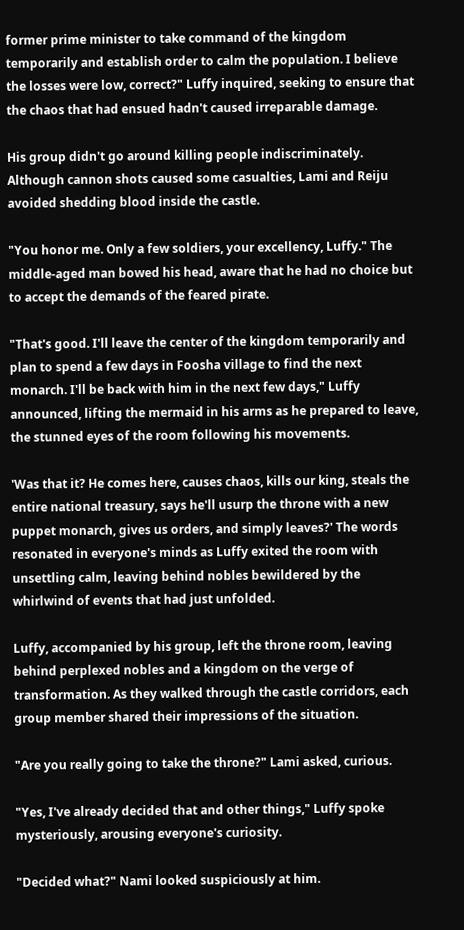former prime minister to take command of the kingdom temporarily and establish order to calm the population. I believe the losses were low, correct?" Luffy inquired, seeking to ensure that the chaos that had ensued hadn't caused irreparable damage.

His group didn't go around killing people indiscriminately. Although cannon shots caused some casualties, Lami and Reiju avoided shedding blood inside the castle.

"You honor me. Only a few soldiers, your excellency, Luffy." The middle-aged man bowed his head, aware that he had no choice but to accept the demands of the feared pirate.

"That's good. I'll leave the center of the kingdom temporarily and plan to spend a few days in Foosha village to find the next monarch. I'll be back with him in the next few days," Luffy announced, lifting the mermaid in his arms as he prepared to leave, the stunned eyes of the room following his movements.

'Was that it? He comes here, causes chaos, kills our king, steals the entire national treasury, says he'll usurp the throne with a new puppet monarch, gives us orders, and simply leaves?' The words resonated in everyone's minds as Luffy exited the room with unsettling calm, leaving behind nobles bewildered by the whirlwind of events that had just unfolded.

Luffy, accompanied by his group, left the throne room, leaving behind perplexed nobles and a kingdom on the verge of transformation. As they walked through the castle corridors, each group member shared their impressions of the situation.

"Are you really going to take the throne?" Lami asked, curious.

"Yes, I've already decided that and other things," Luffy spoke mysteriously, arousing everyone's curiosity.

"Decided what?" Nami looked suspiciously at him.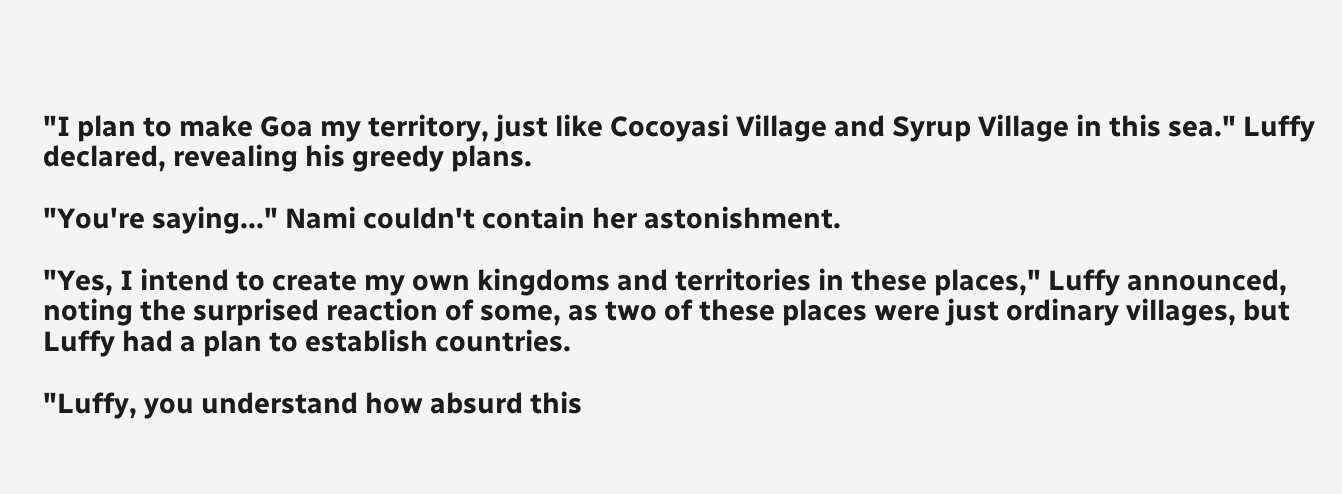"I plan to make Goa my territory, just like Cocoyasi Village and Syrup Village in this sea." Luffy declared, revealing his greedy plans.

"You're saying..." Nami couldn't contain her astonishment.

"Yes, I intend to create my own kingdoms and territories in these places," Luffy announced, noting the surprised reaction of some, as two of these places were just ordinary villages, but Luffy had a plan to establish countries.

"Luffy, you understand how absurd this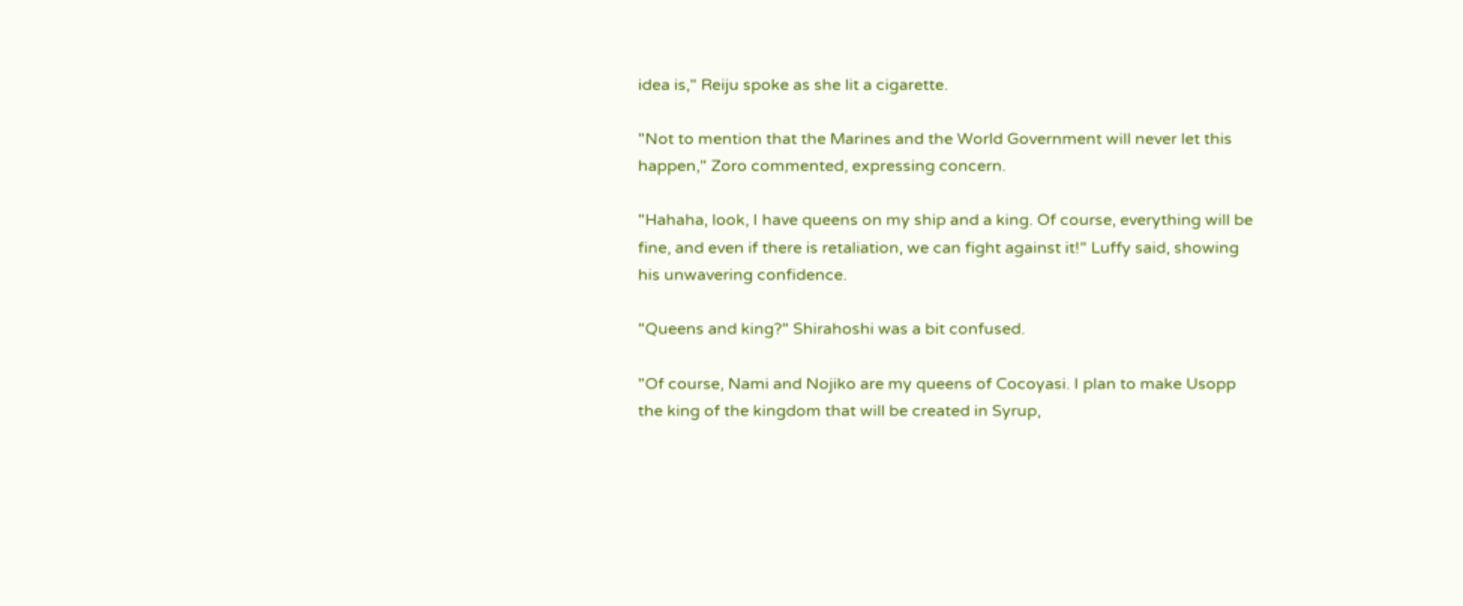idea is," Reiju spoke as she lit a cigarette.

"Not to mention that the Marines and the World Government will never let this happen," Zoro commented, expressing concern.

"Hahaha, look, I have queens on my ship and a king. Of course, everything will be fine, and even if there is retaliation, we can fight against it!" Luffy said, showing his unwavering confidence.

"Queens and king?" Shirahoshi was a bit confused.

"Of course, Nami and Nojiko are my queens of Cocoyasi. I plan to make Usopp the king of the kingdom that will be created in Syrup,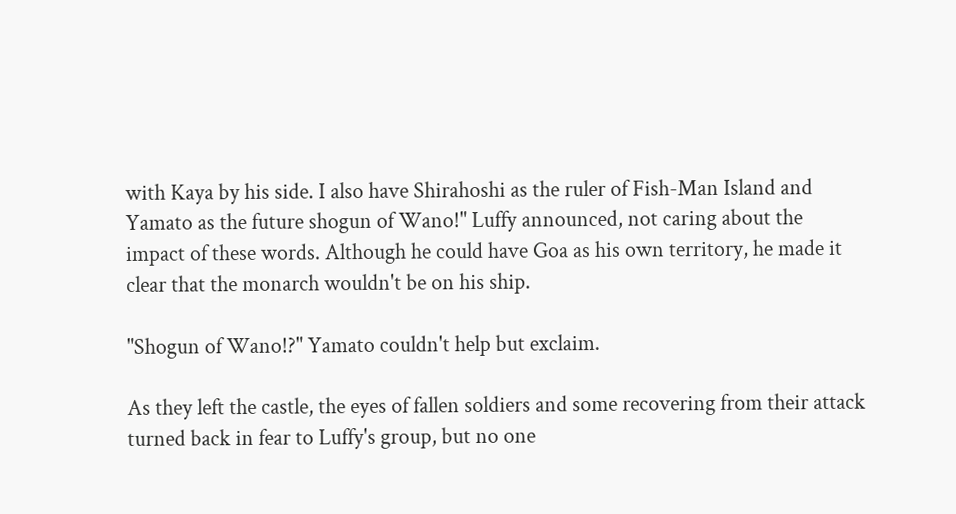with Kaya by his side. I also have Shirahoshi as the ruler of Fish-Man Island and Yamato as the future shogun of Wano!" Luffy announced, not caring about the impact of these words. Although he could have Goa as his own territory, he made it clear that the monarch wouldn't be on his ship.

"Shogun of Wano!?" Yamato couldn't help but exclaim.

As they left the castle, the eyes of fallen soldiers and some recovering from their attack turned back in fear to Luffy's group, but no one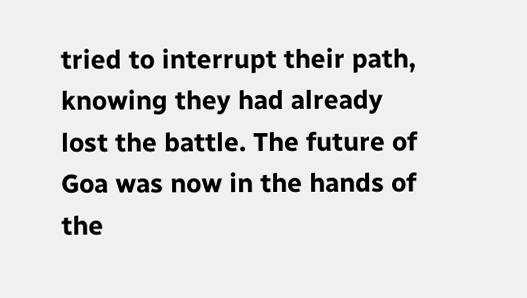tried to interrupt their path, knowing they had already lost the battle. The future of Goa was now in the hands of the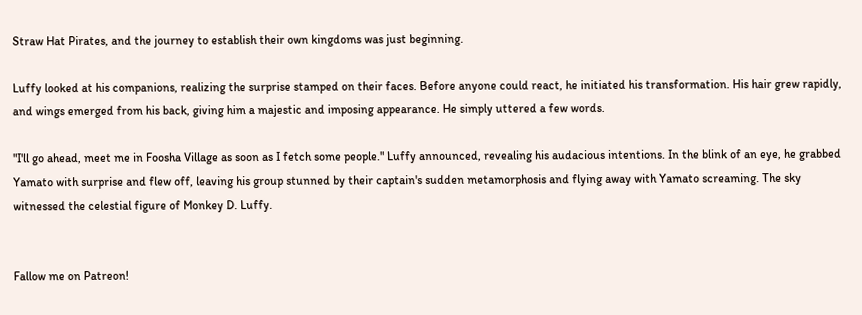Straw Hat Pirates, and the journey to establish their own kingdoms was just beginning.

Luffy looked at his companions, realizing the surprise stamped on their faces. Before anyone could react, he initiated his transformation. His hair grew rapidly, and wings emerged from his back, giving him a majestic and imposing appearance. He simply uttered a few words.

"I'll go ahead, meet me in Foosha Village as soon as I fetch some people." Luffy announced, revealing his audacious intentions. In the blink of an eye, he grabbed Yamato with surprise and flew off, leaving his group stunned by their captain's sudden metamorphosis and flying away with Yamato screaming. The sky witnessed the celestial figure of Monkey D. Luffy.


Fallow me on Patreon!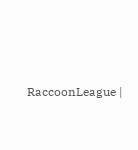RaccoonLeague |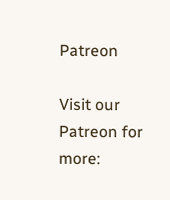Patreon

Visit our Patreon for more: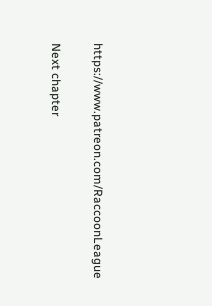https://www.patreon.com/RaccoonLeague

Next chapter